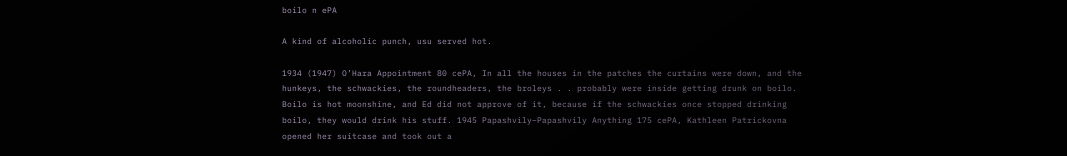boilo n ePA

A kind of alcoholic punch, usu served hot.

1934 (1947) O’Hara Appointment 80 cePA, In all the houses in the patches the curtains were down, and the hunkeys, the schwackies, the roundheaders, the broleys . . probably were inside getting drunk on boilo. Boilo is hot moonshine, and Ed did not approve of it, because if the schwackies once stopped drinking boilo, they would drink his stuff. 1945 Papashvily–Papashvily Anything 175 cePA, Kathleen Patrickovna opened her suitcase and took out a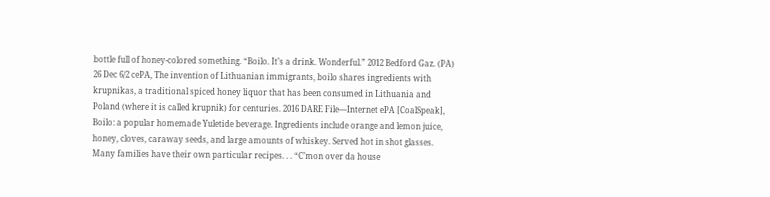bottle full of honey-colored something. “Boilo. It’s a drink. Wonderful.” 2012 Bedford Gaz. (PA) 26 Dec 6/2 cePA, The invention of Lithuanian immigrants, boilo shares ingredients with krupnikas, a traditional spiced honey liquor that has been consumed in Lithuania and Poland (where it is called krupnik) for centuries. 2016 DARE File—Internet ePA [CoalSpeak], Boilo: a popular homemade Yuletide beverage. Ingredients include orange and lemon juice, honey, cloves, caraway seeds, and large amounts of whiskey. Served hot in shot glasses. Many families have their own particular recipes. . . “C’mon over da house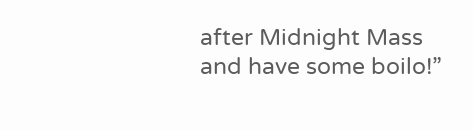after Midnight Mass and have some boilo!”